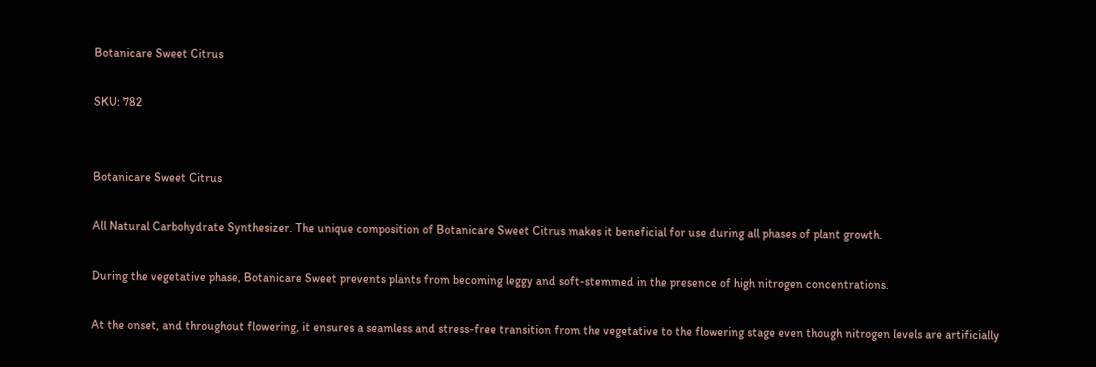Botanicare Sweet Citrus

SKU: 782


Botanicare Sweet Citrus

All Natural Carbohydrate Synthesizer. The unique composition of Botanicare Sweet Citrus makes it beneficial for use during all phases of plant growth.

During the vegetative phase, Botanicare Sweet prevents plants from becoming leggy and soft-stemmed in the presence of high nitrogen concentrations.

At the onset, and throughout flowering, it ensures a seamless and stress-free transition from the vegetative to the flowering stage even though nitrogen levels are artificially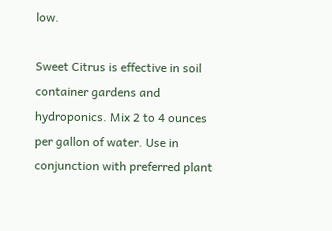low.

Sweet Citrus is effective in soil container gardens and hydroponics. Mix 2 to 4 ounces per gallon of water. Use in conjunction with preferred plant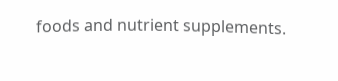foods and nutrient supplements.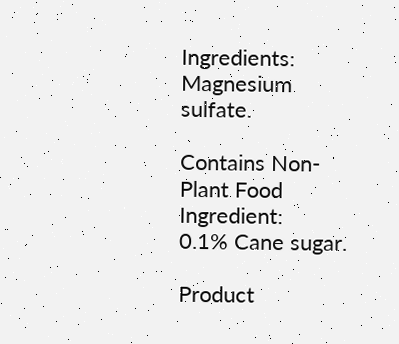Ingredients: Magnesium sulfate.

Contains Non-Plant Food Ingredient:
0.1% Cane sugar.

Product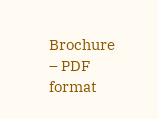Brochure – PDF format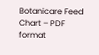Botanicare Feed Chart – PDF format